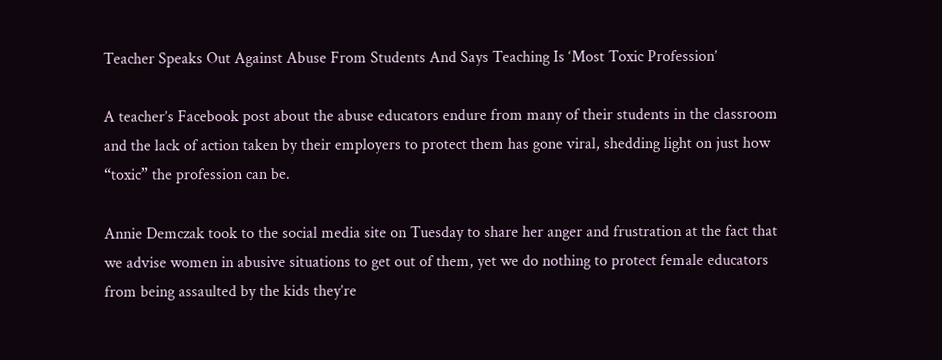Teacher Speaks Out Against Abuse From Students And Says Teaching Is ‘Most Toxic Profession’

A teacher’s Facebook post about the abuse educators endure from many of their students in the classroom and the lack of action taken by their employers to protect them has gone viral, shedding light on just how “toxic” the profession can be.

Annie Demczak took to the social media site on Tuesday to share her anger and frustration at the fact that we advise women in abusive situations to get out of them, yet we do nothing to protect female educators from being assaulted by the kids they’re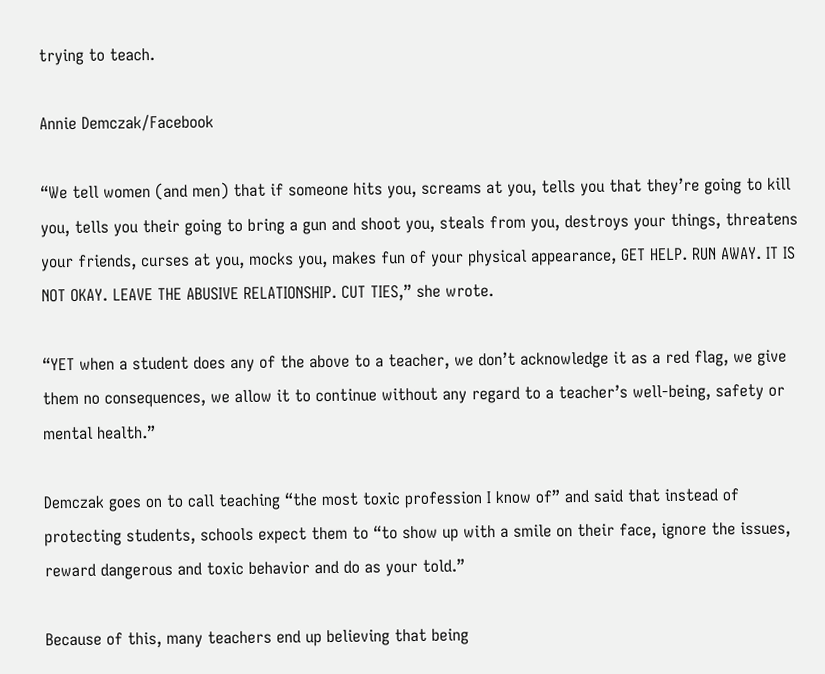trying to teach.

Annie Demczak/Facebook

“We tell women (and men) that if someone hits you, screams at you, tells you that they’re going to kill you, tells you their going to bring a gun and shoot you, steals from you, destroys your things, threatens your friends, curses at you, mocks you, makes fun of your physical appearance, GET HELP. RUN AWAY. IT IS NOT OKAY. LEAVE THE ABUSIVE RELATIONSHIP. CUT TIES,” she wrote.

“YET when a student does any of the above to a teacher, we don’t acknowledge it as a red flag, we give them no consequences, we allow it to continue without any regard to a teacher’s well-being, safety or mental health.”

Demczak goes on to call teaching “the most toxic profession I know of” and said that instead of protecting students, schools expect them to “to show up with a smile on their face, ignore the issues, reward dangerous and toxic behavior and do as your told.”

Because of this, many teachers end up believing that being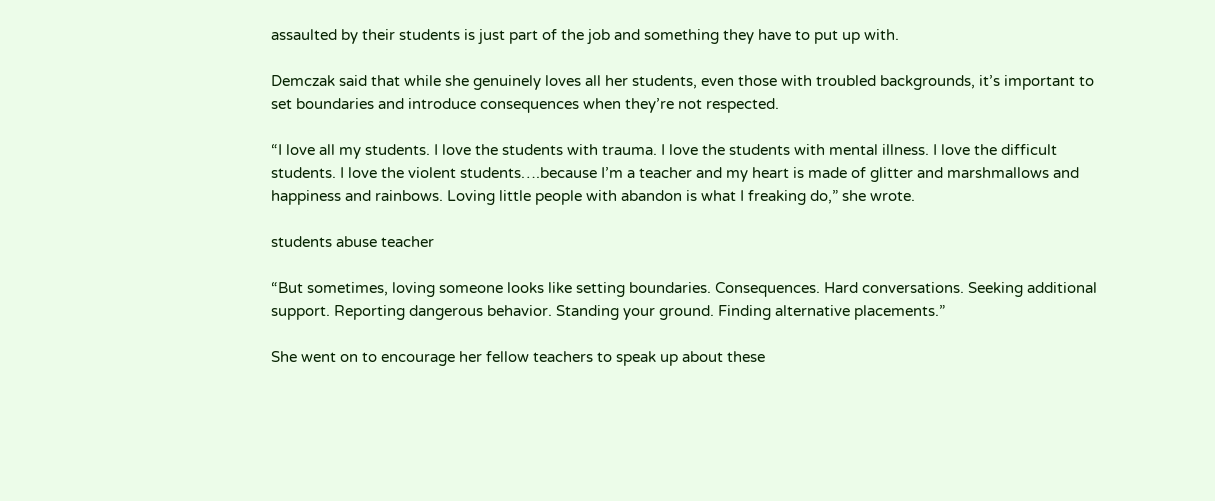assaulted by their students is just part of the job and something they have to put up with.

Demczak said that while she genuinely loves all her students, even those with troubled backgrounds, it’s important to set boundaries and introduce consequences when they’re not respected.

“I love all my students. I love the students with trauma. I love the students with mental illness. I love the difficult students. I love the violent students….because I’m a teacher and my heart is made of glitter and marshmallows and happiness and rainbows. Loving little people with abandon is what I freaking do,” she wrote.

students abuse teacher

“But sometimes, loving someone looks like setting boundaries. Consequences. Hard conversations. Seeking additional support. Reporting dangerous behavior. Standing your ground. Finding alternative placements.”

She went on to encourage her fellow teachers to speak up about these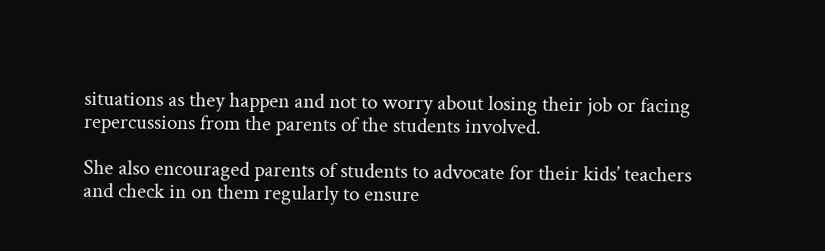situations as they happen and not to worry about losing their job or facing repercussions from the parents of the students involved.

She also encouraged parents of students to advocate for their kids’ teachers and check in on them regularly to ensure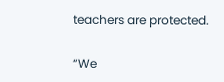teachers are protected.

“We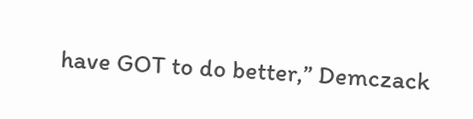have GOT to do better,” Demczack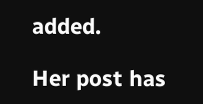added.

Her post has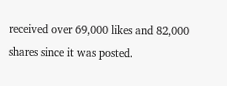received over 69,000 likes and 82,000 shares since it was posted.